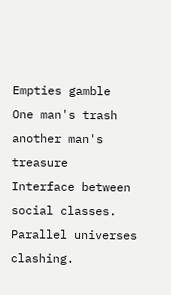Empties gamble
One man's trash
another man's treasure
Interface between social classes. Parallel universes clashing.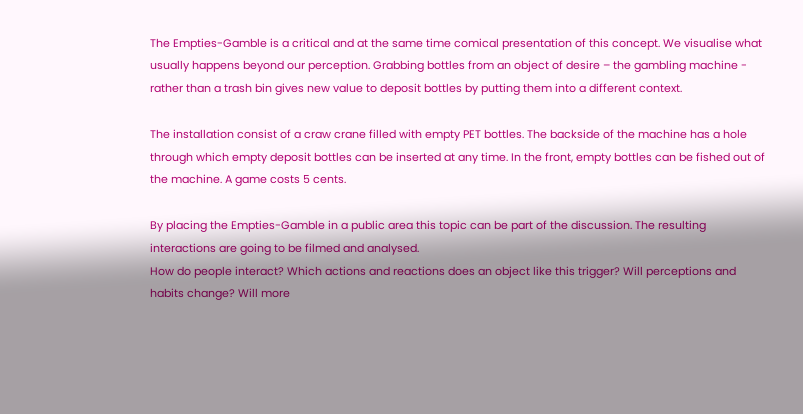The Empties-Gamble is a critical and at the same time comical presentation of this concept. We visualise what usually happens beyond our perception. Grabbing bottles from an object of desire – the gambling machine - rather than a trash bin gives new value to deposit bottles by putting them into a different context.

The installation consist of a craw crane filled with empty PET bottles. The backside of the machine has a hole through which empty deposit bottles can be inserted at any time. In the front, empty bottles can be fished out of the machine. A game costs 5 cents.

By placing the Empties-Gamble in a public area this topic can be part of the discussion. The resulting interactions are going to be filmed and analysed.
How do people interact? Which actions and reactions does an object like this trigger? Will perceptions and habits change? Will more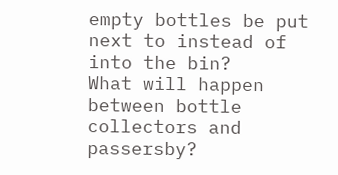empty bottles be put next to instead of into the bin?
What will happen between bottle collectors and passersby?